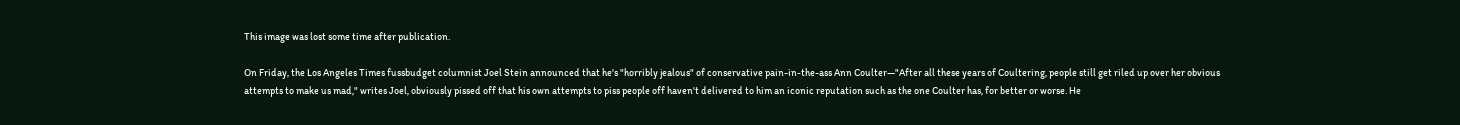This image was lost some time after publication.

On Friday, the Los Angeles Times fussbudget columnist Joel Stein announced that he's "horribly jealous" of conservative pain-in-the-ass Ann Coulter—"After all these years of Coultering, people still get riled up over her obvious attempts to make us mad," writes Joel, obviously pissed off that his own attempts to piss people off haven't delivered to him an iconic reputation such as the one Coulter has, for better or worse. He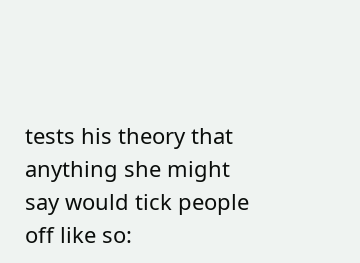tests his theory that anything she might say would tick people off like so: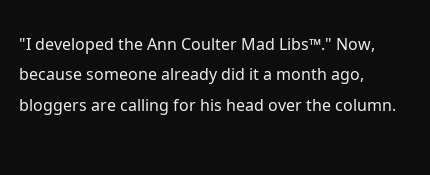"I developed the Ann Coulter Mad Libs™." Now, because someone already did it a month ago, bloggers are calling for his head over the column.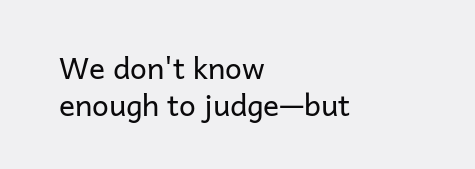We don't know enough to judge—but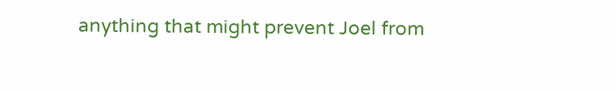anything that might prevent Joel from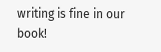writing is fine in our book!